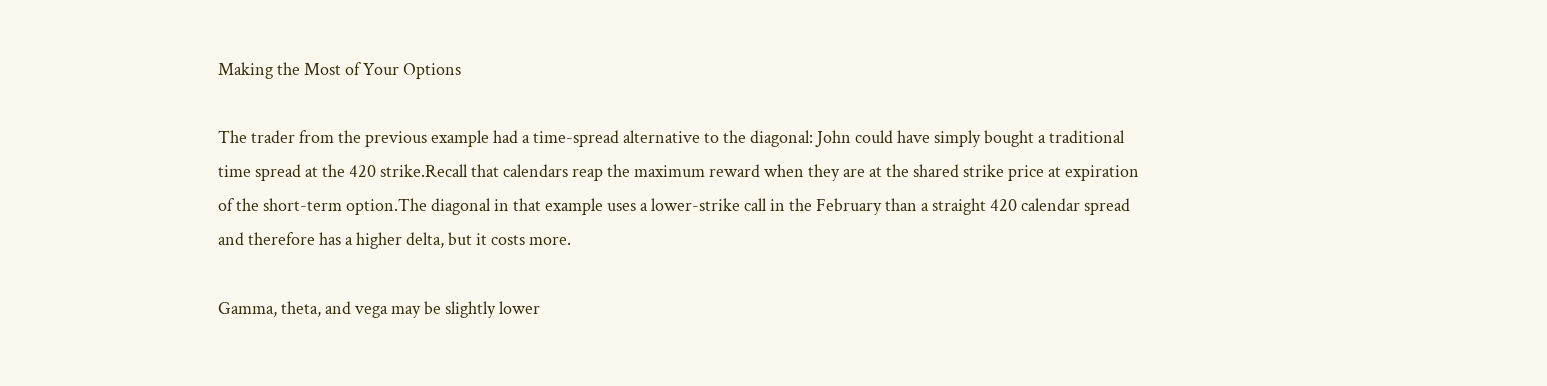Making the Most of Your Options

The trader from the previous example had a time-spread alternative to the diagonal: John could have simply bought a traditional time spread at the 420 strike.Recall that calendars reap the maximum reward when they are at the shared strike price at expiration of the short-term option.The diagonal in that example uses a lower-strike call in the February than a straight 420 calendar spread and therefore has a higher delta, but it costs more.

Gamma, theta, and vega may be slightly lower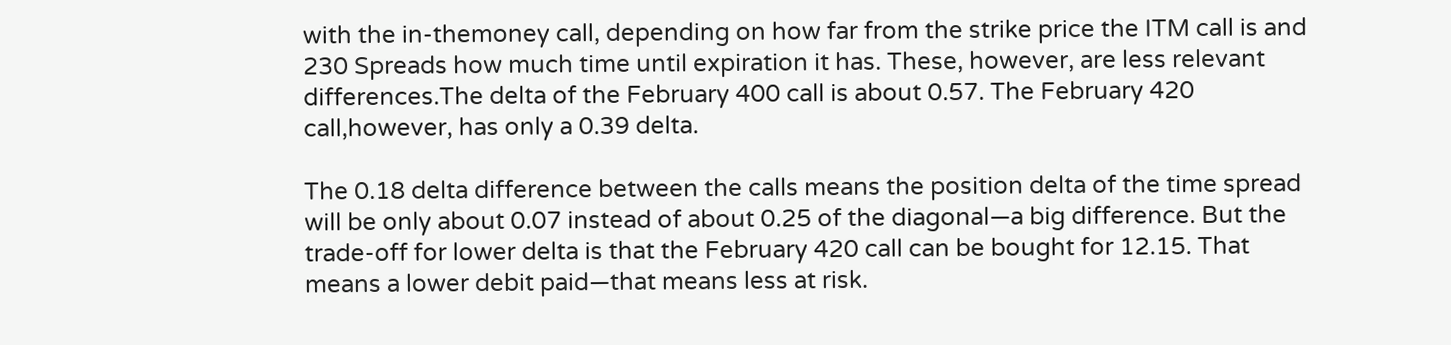with the in-themoney call, depending on how far from the strike price the ITM call is and 230 Spreads how much time until expiration it has. These, however, are less relevant differences.The delta of the February 400 call is about 0.57. The February 420 call,however, has only a 0.39 delta.

The 0.18 delta difference between the calls means the position delta of the time spread will be only about 0.07 instead of about 0.25 of the diagonal—a big difference. But the trade-off for lower delta is that the February 420 call can be bought for 12.15. That means a lower debit paid—that means less at risk.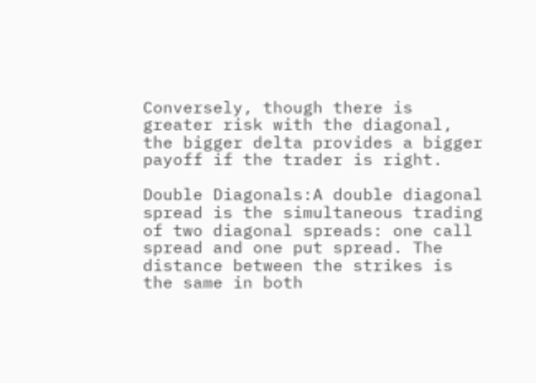Conversely, though there is greater risk with the diagonal, the bigger delta provides a bigger payoff if the trader is right.

Double Diagonals:A double diagonal spread is the simultaneous trading of two diagonal spreads: one call spread and one put spread. The distance between the strikes is the same in both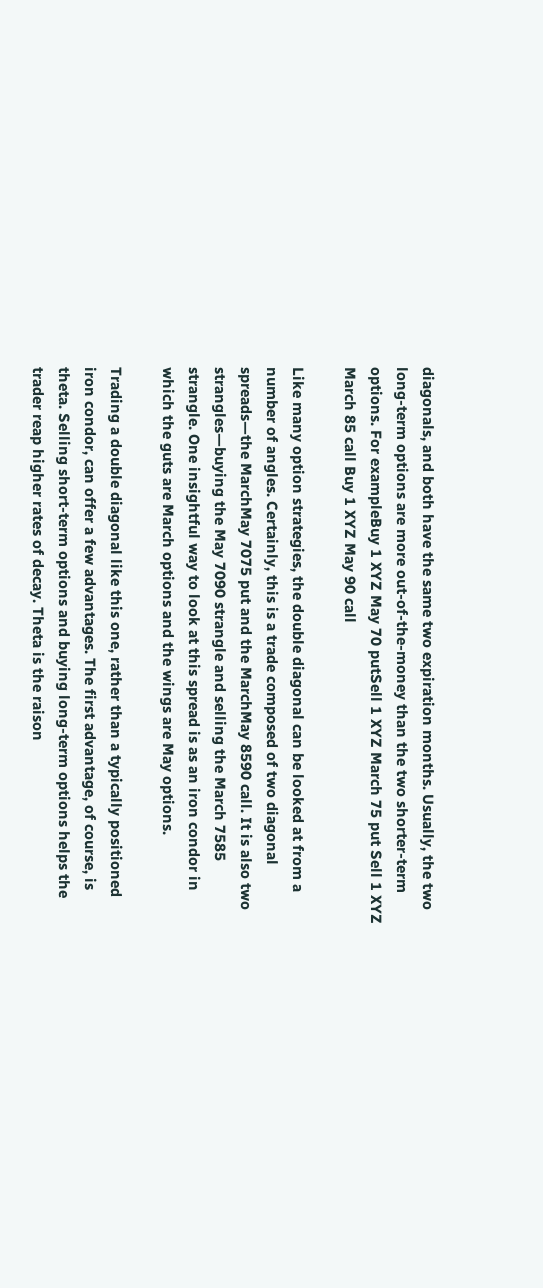diagonals, and both have the same two expiration months. Usually, the two long-term options are more out-of-the-money than the two shorter-term options. For exampleBuy 1 XYZ May 70 putSell 1 XYZ March 75 put Sell 1 XYZ March 85 call Buy 1 XYZ May 90 call

Like many option strategies, the double diagonal can be looked at from a number of angles. Certainly, this is a trade composed of two diagonal spreads—the MarchMay 7075 put and the MarchMay 8590 call. It is also two strangles—buying the May 7090 strangle and selling the March 7585 strangle. One insightful way to look at this spread is as an iron condor in which the guts are March options and the wings are May options.

Trading a double diagonal like this one, rather than a typically positioned iron condor, can offer a few advantages. The first advantage, of course, is theta. Selling short-term options and buying long-term options helps the trader reap higher rates of decay. Theta is the raison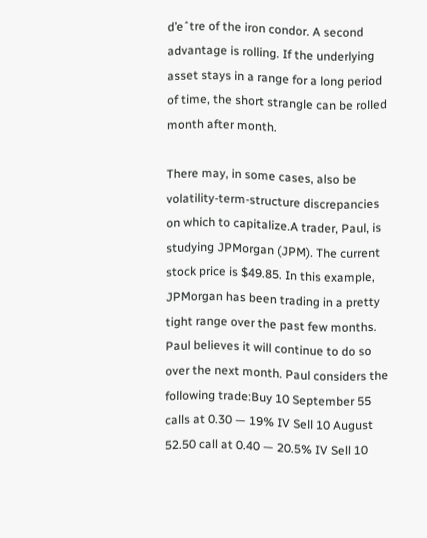d’eˆtre of the iron condor. A second advantage is rolling. If the underlying asset stays in a range for a long period of time, the short strangle can be rolled month after month.

There may, in some cases, also be volatility-term-structure discrepancies on which to capitalize.A trader, Paul, is studying JPMorgan (JPM). The current stock price is $49.85. In this example, JPMorgan has been trading in a pretty tight range over the past few months. Paul believes it will continue to do so over the next month. Paul considers the following trade:Buy 10 September 55 calls at 0.30 — 19% IV Sell 10 August 52.50 call at 0.40 — 20.5% IV Sell 10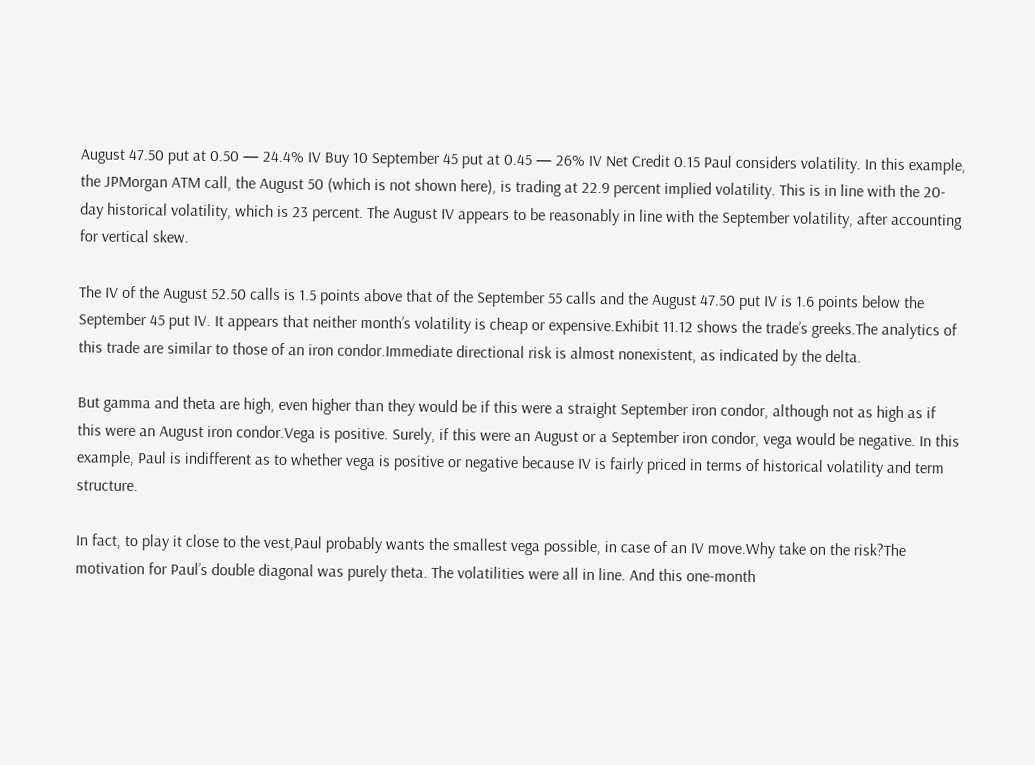August 47.50 put at 0.50 — 24.4% IV Buy 10 September 45 put at 0.45 — 26% IV Net Credit 0.15 Paul considers volatility. In this example, the JPMorgan ATM call, the August 50 (which is not shown here), is trading at 22.9 percent implied volatility. This is in line with the 20-day historical volatility, which is 23 percent. The August IV appears to be reasonably in line with the September volatility, after accounting for vertical skew.

The IV of the August 52.50 calls is 1.5 points above that of the September 55 calls and the August 47.50 put IV is 1.6 points below the September 45 put IV. It appears that neither month’s volatility is cheap or expensive.Exhibit 11.12 shows the trade’s greeks.The analytics of this trade are similar to those of an iron condor.Immediate directional risk is almost nonexistent, as indicated by the delta.

But gamma and theta are high, even higher than they would be if this were a straight September iron condor, although not as high as if this were an August iron condor.Vega is positive. Surely, if this were an August or a September iron condor, vega would be negative. In this example, Paul is indifferent as to whether vega is positive or negative because IV is fairly priced in terms of historical volatility and term structure.

In fact, to play it close to the vest,Paul probably wants the smallest vega possible, in case of an IV move.Why take on the risk?The motivation for Paul’s double diagonal was purely theta. The volatilities were all in line. And this one-month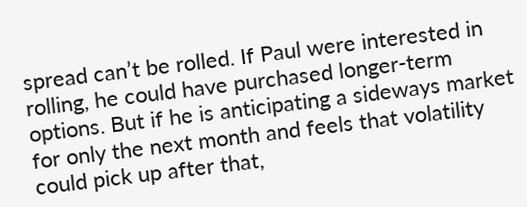spread can’t be rolled. If Paul were interested in rolling, he could have purchased longer-term options. But if he is anticipating a sideways market for only the next month and feels that volatility could pick up after that,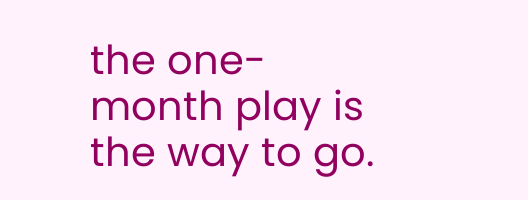the one-month play is the way to go.